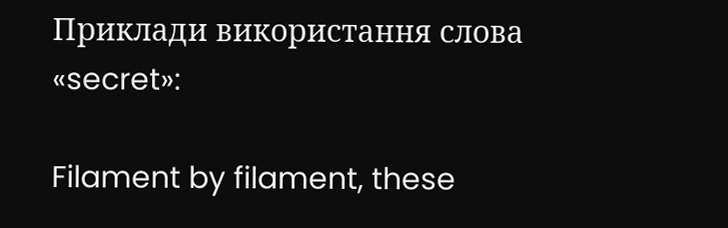Приклади використання слова «secret»:

Filament by filament, these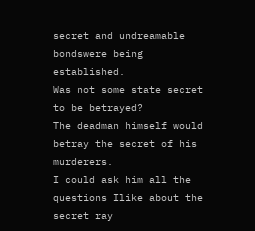secret and undreamable bondswere being established.
Was not some state secret to be betrayed?
The deadman himself would betray the secret of his murderers.
I could ask him all the questions Ilike about the secret ray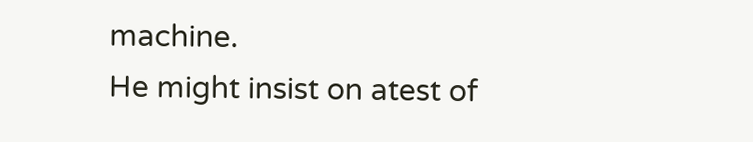machine.
He might insist on atest of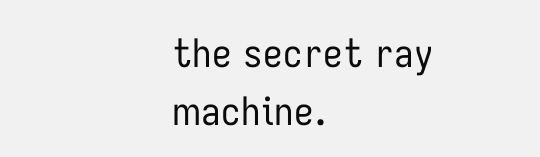the secret ray machine.